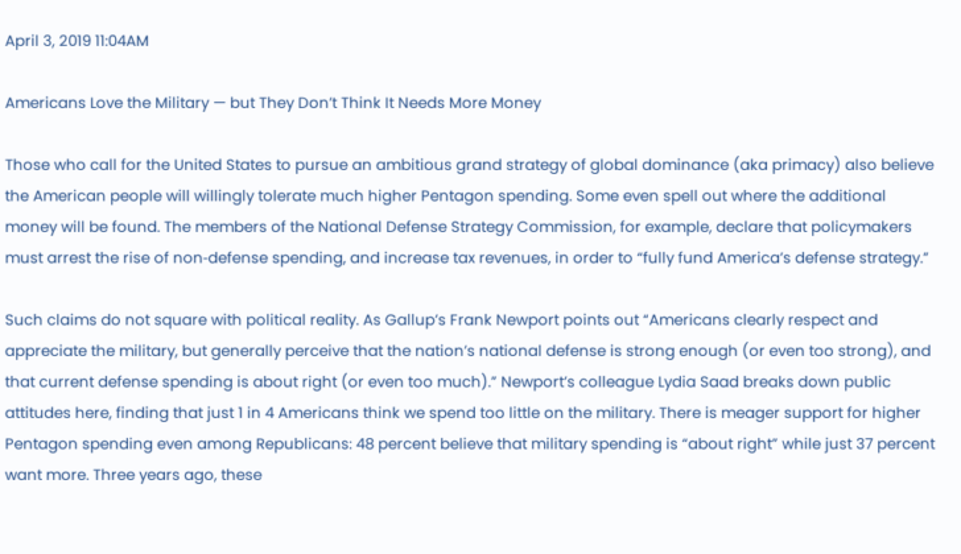April 3, 2019 11:04AM

Americans Love the Military — but They Don’t Think It Needs More Money

Those who call for the United States to pursue an ambitious grand strategy of global dominance (aka primacy) also believe the American people will willingly tolerate much higher Pentagon spending. Some even spell out where the additional money will be found. The members of the National Defense Strategy Commission, for example, declare that policymakers must arrest the rise of non‐defense spending, and increase tax revenues, in order to “fully fund America’s defense strategy.”

Such claims do not square with political reality. As Gallup’s Frank Newport points out “Americans clearly respect and appreciate the military, but generally perceive that the nation’s national defense is strong enough (or even too strong), and that current defense spending is about right (or even too much).” Newport’s colleague Lydia Saad breaks down public attitudes here, finding that just 1 in 4 Americans think we spend too little on the military. There is meager support for higher Pentagon spending even among Republicans: 48 percent believe that military spending is “about right” while just 37 percent want more. Three years ago, these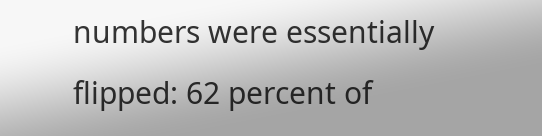numbers were essentially flipped: 62 percent of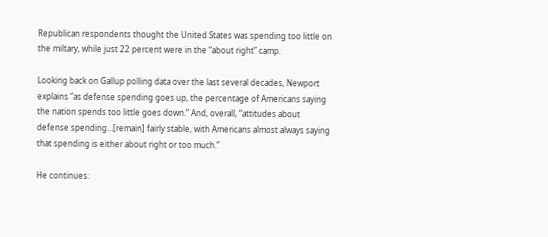Republican respondents thought the United States was spending too little on the miltary, while just 22 percent were in the “about right” camp.

Looking back on Gallup polling data over the last several decades, Newport explains “as defense spending goes up, the percentage of Americans saying the nation spends too little goes down.” And, overall, “attitudes about defense spending…[remain] fairly stable, with Americans almost always saying that spending is either about right or too much.”

He continues: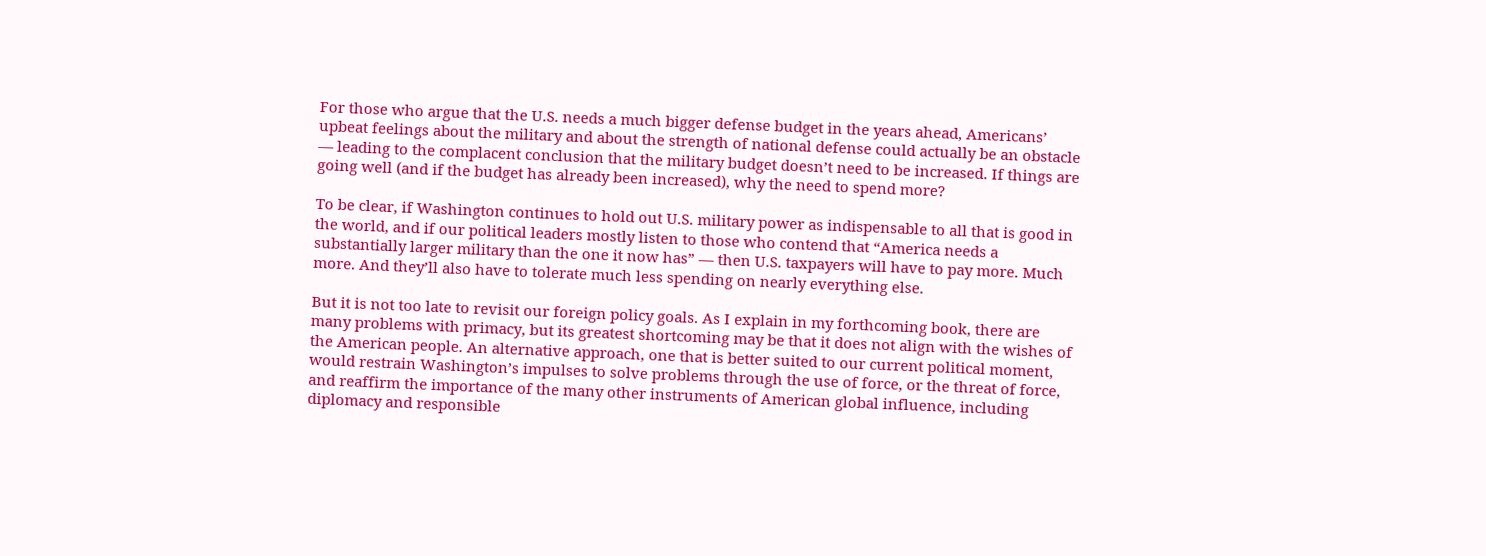For those who argue that the U.S. needs a much bigger defense budget in the years ahead, Americans’ upbeat feelings about the military and about the strength of national defense could actually be an obstacle — leading to the complacent conclusion that the military budget doesn’t need to be increased. If things are going well (and if the budget has already been increased), why the need to spend more?

To be clear, if Washington continues to hold out U.S. military power as indispensable to all that is good in the world, and if our political leaders mostly listen to those who contend that “America needs a substantially larger military than the one it now has” — then U.S. taxpayers will have to pay more. Much more. And they’ll also have to tolerate much less spending on nearly everything else.

But it is not too late to revisit our foreign policy goals. As I explain in my forthcoming book, there are many problems with primacy, but its greatest shortcoming may be that it does not align with the wishes of the American people. An alternative approach, one that is better suited to our current political moment, would restrain Washington’s impulses to solve problems through the use of force, or the threat of force, and reaffirm the importance of the many other instruments of American global influence, including diplomacy and responsible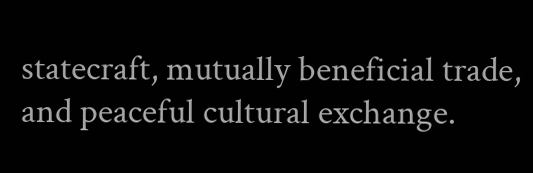statecraft, mutually beneficial trade, and peaceful cultural exchange.